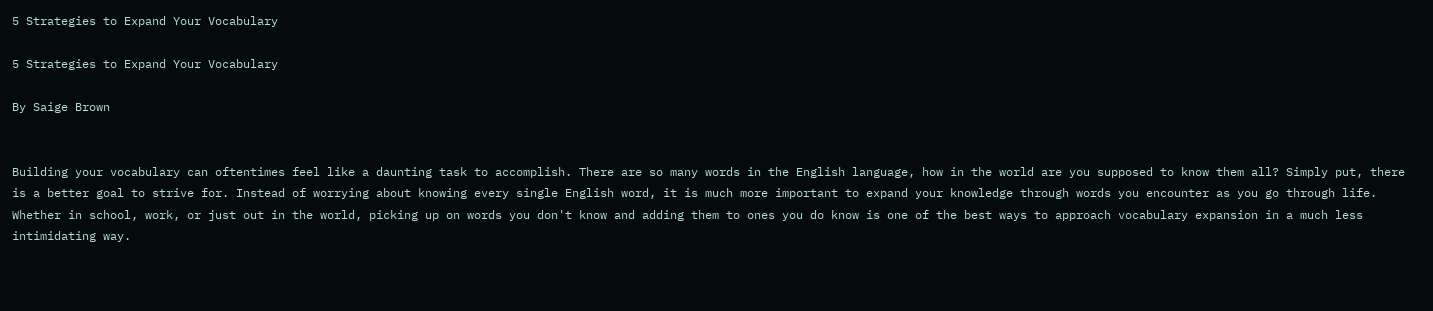5 Strategies to Expand Your Vocabulary

5 Strategies to Expand Your Vocabulary

By Saige Brown


Building your vocabulary can oftentimes feel like a daunting task to accomplish. There are so many words in the English language, how in the world are you supposed to know them all? Simply put, there is a better goal to strive for. Instead of worrying about knowing every single English word, it is much more important to expand your knowledge through words you encounter as you go through life. Whether in school, work, or just out in the world, picking up on words you don't know and adding them to ones you do know is one of the best ways to approach vocabulary expansion in a much less intimidating way.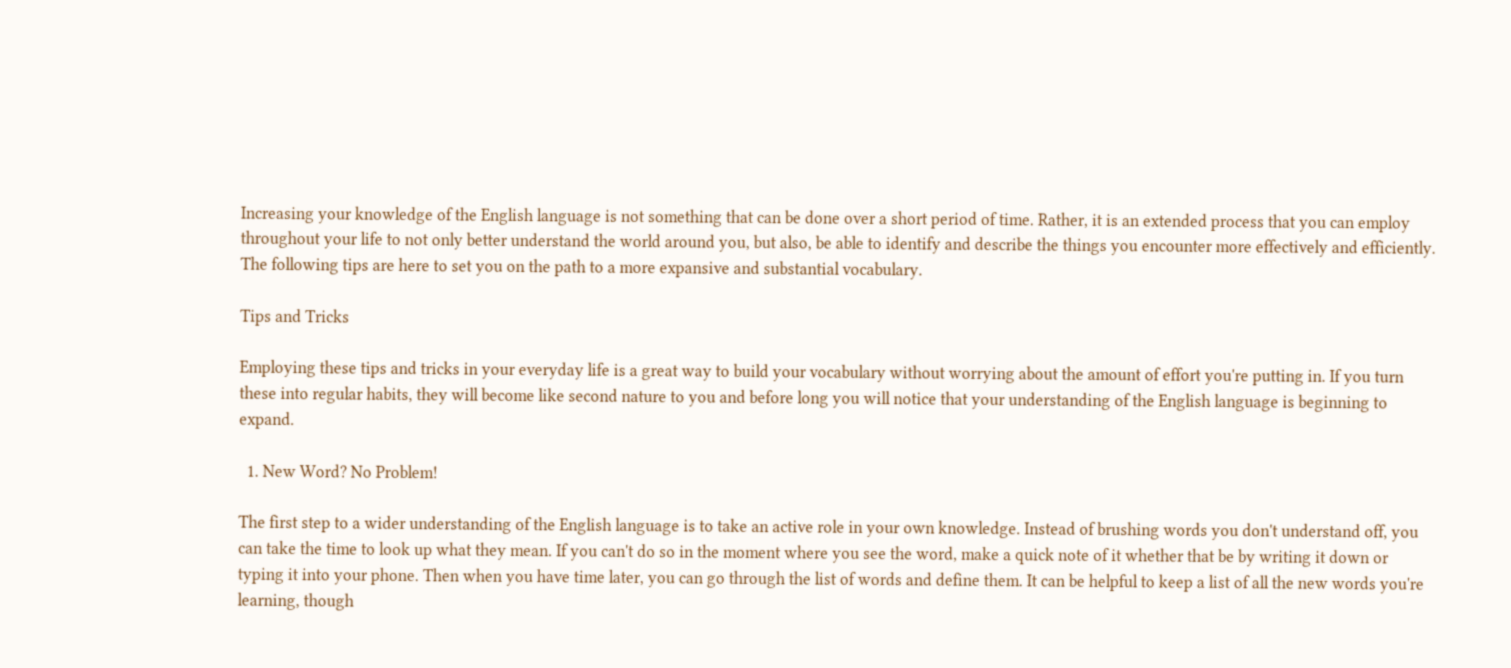Increasing your knowledge of the English language is not something that can be done over a short period of time. Rather, it is an extended process that you can employ throughout your life to not only better understand the world around you, but also, be able to identify and describe the things you encounter more effectively and efficiently. The following tips are here to set you on the path to a more expansive and substantial vocabulary.

Tips and Tricks

Employing these tips and tricks in your everyday life is a great way to build your vocabulary without worrying about the amount of effort you're putting in. If you turn these into regular habits, they will become like second nature to you and before long you will notice that your understanding of the English language is beginning to expand.

  1. New Word? No Problem!

The first step to a wider understanding of the English language is to take an active role in your own knowledge. Instead of brushing words you don't understand off, you can take the time to look up what they mean. If you can't do so in the moment where you see the word, make a quick note of it whether that be by writing it down or typing it into your phone. Then when you have time later, you can go through the list of words and define them. It can be helpful to keep a list of all the new words you're learning, though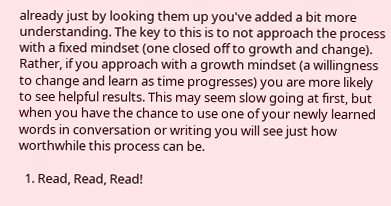already just by looking them up you've added a bit more understanding. The key to this is to not approach the process with a fixed mindset (one closed off to growth and change). Rather, if you approach with a growth mindset (a willingness to change and learn as time progresses) you are more likely to see helpful results. This may seem slow going at first, but when you have the chance to use one of your newly learned words in conversation or writing you will see just how worthwhile this process can be.

  1. Read, Read, Read!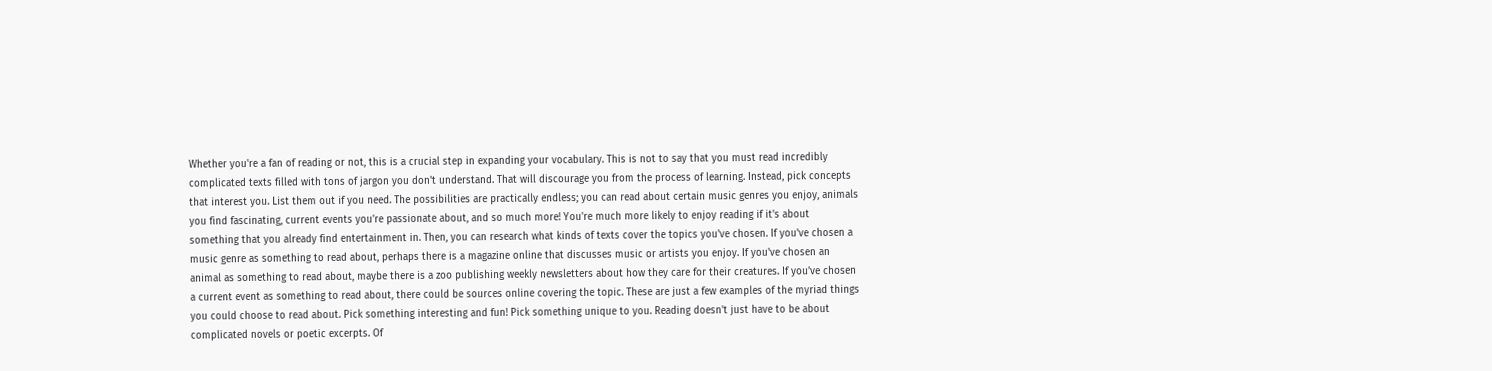Whether you're a fan of reading or not, this is a crucial step in expanding your vocabulary. This is not to say that you must read incredibly complicated texts filled with tons of jargon you don't understand. That will discourage you from the process of learning. Instead, pick concepts that interest you. List them out if you need. The possibilities are practically endless; you can read about certain music genres you enjoy, animals you find fascinating, current events you're passionate about, and so much more! You're much more likely to enjoy reading if it's about something that you already find entertainment in. Then, you can research what kinds of texts cover the topics you've chosen. If you've chosen a music genre as something to read about, perhaps there is a magazine online that discusses music or artists you enjoy. If you've chosen an animal as something to read about, maybe there is a zoo publishing weekly newsletters about how they care for their creatures. If you've chosen a current event as something to read about, there could be sources online covering the topic. These are just a few examples of the myriad things you could choose to read about. Pick something interesting and fun! Pick something unique to you. Reading doesn't just have to be about complicated novels or poetic excerpts. Of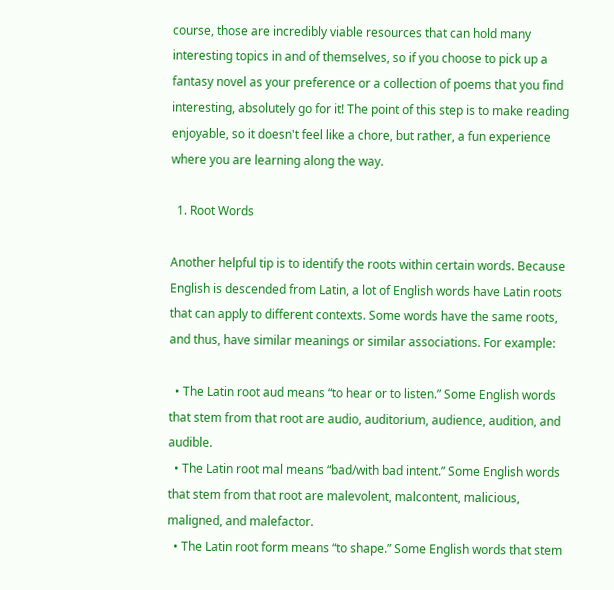course, those are incredibly viable resources that can hold many interesting topics in and of themselves, so if you choose to pick up a fantasy novel as your preference or a collection of poems that you find interesting, absolutely go for it! The point of this step is to make reading enjoyable, so it doesn't feel like a chore, but rather, a fun experience where you are learning along the way.

  1. Root Words

Another helpful tip is to identify the roots within certain words. Because English is descended from Latin, a lot of English words have Latin roots that can apply to different contexts. Some words have the same roots, and thus, have similar meanings or similar associations. For example:

  • The Latin root aud means “to hear or to listen.” Some English words that stem from that root are audio, auditorium, audience, audition, and audible.
  • The Latin root mal means “bad/with bad intent.” Some English words that stem from that root are malevolent, malcontent, malicious, maligned, and malefactor.
  • The Latin root form means “to shape.” Some English words that stem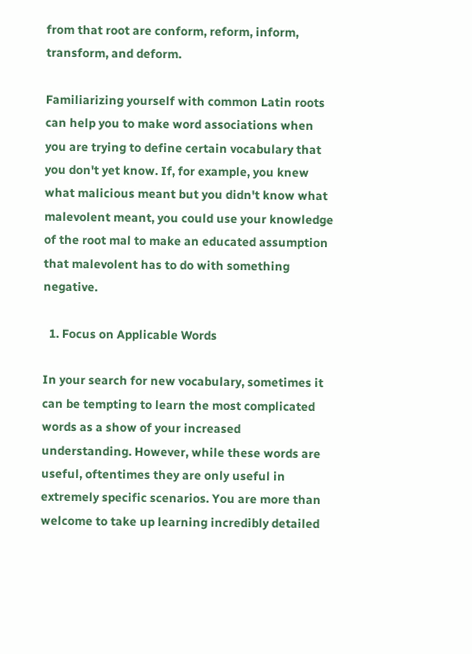from that root are conform, reform, inform, transform, and deform.

Familiarizing yourself with common Latin roots can help you to make word associations when you are trying to define certain vocabulary that you don't yet know. If, for example, you knew what malicious meant but you didn't know what malevolent meant, you could use your knowledge of the root mal to make an educated assumption that malevolent has to do with something negative.

  1. Focus on Applicable Words

In your search for new vocabulary, sometimes it can be tempting to learn the most complicated words as a show of your increased understanding. However, while these words are useful, oftentimes they are only useful in extremely specific scenarios. You are more than welcome to take up learning incredibly detailed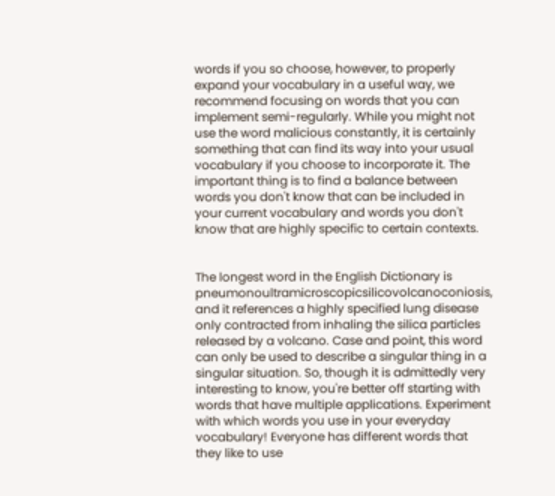words if you so choose, however, to properly expand your vocabulary in a useful way, we recommend focusing on words that you can implement semi-regularly. While you might not use the word malicious constantly, it is certainly something that can find its way into your usual vocabulary if you choose to incorporate it. The important thing is to find a balance between words you don't know that can be included in your current vocabulary and words you don't know that are highly specific to certain contexts.


The longest word in the English Dictionary is pneumonoultramicroscopicsilicovolcanoconiosis, and it references a highly specified lung disease only contracted from inhaling the silica particles released by a volcano. Case and point, this word can only be used to describe a singular thing in a singular situation. So, though it is admittedly very interesting to know, you're better off starting with words that have multiple applications. Experiment with which words you use in your everyday vocabulary! Everyone has different words that they like to use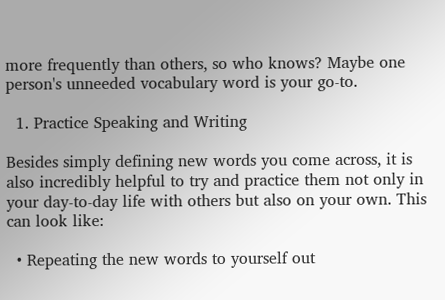more frequently than others, so who knows? Maybe one person's unneeded vocabulary word is your go-to.

  1. Practice Speaking and Writing

Besides simply defining new words you come across, it is also incredibly helpful to try and practice them not only in your day-to-day life with others but also on your own. This can look like:

  • Repeating the new words to yourself out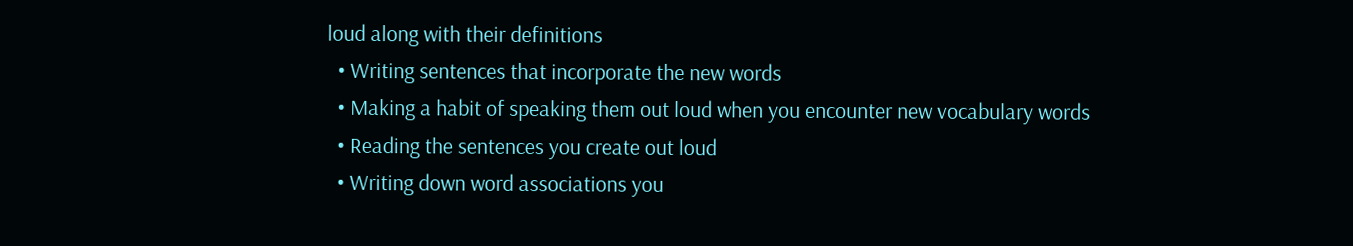loud along with their definitions
  • Writing sentences that incorporate the new words
  • Making a habit of speaking them out loud when you encounter new vocabulary words
  • Reading the sentences you create out loud
  • Writing down word associations you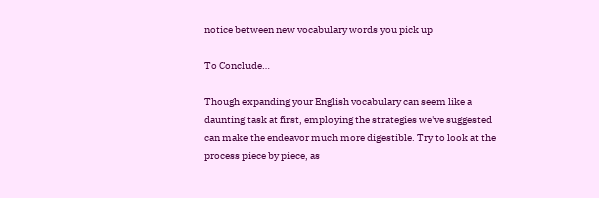notice between new vocabulary words you pick up

To Conclude…

Though expanding your English vocabulary can seem like a daunting task at first, employing the strategies we've suggested can make the endeavor much more digestible. Try to look at the process piece by piece, as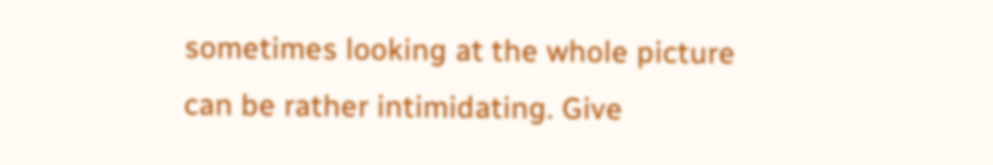sometimes looking at the whole picture can be rather intimidating. Give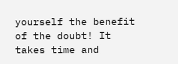yourself the benefit of the doubt! It takes time and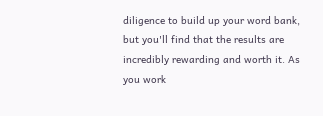diligence to build up your word bank, but you'll find that the results are incredibly rewarding and worth it. As you work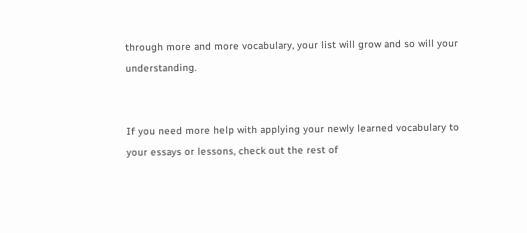through more and more vocabulary, your list will grow and so will your understanding.


If you need more help with applying your newly learned vocabulary to your essays or lessons, check out the rest of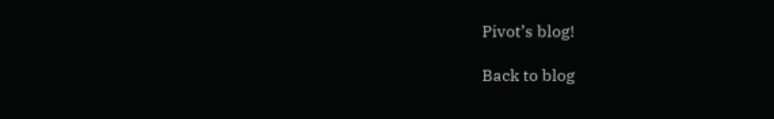Pivot’s blog!

Back to blog